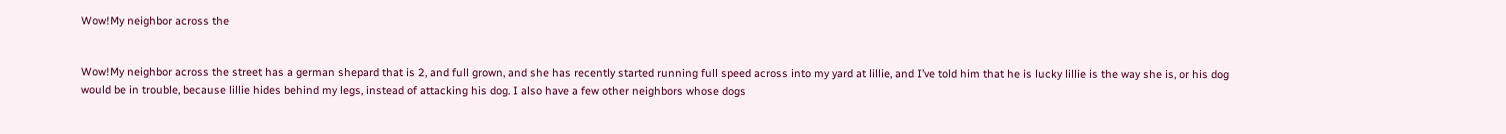Wow!My neighbor across the


Wow!My neighbor across the street has a german shepard that is 2, and full grown, and she has recently started running full speed across into my yard at lillie, and I’ve told him that he is lucky lillie is the way she is, or his dog would be in trouble, because lillie hides behind my legs, instead of attacking his dog. I also have a few other neighbors whose dogs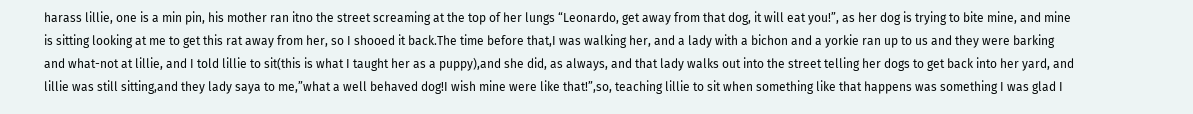harass lillie, one is a min pin, his mother ran itno the street screaming at the top of her lungs “Leonardo, get away from that dog, it will eat you!”, as her dog is trying to bite mine, and mine is sitting looking at me to get this rat away from her, so I shooed it back.The time before that,I was walking her, and a lady with a bichon and a yorkie ran up to us and they were barking and what-not at lillie, and I told lillie to sit(this is what I taught her as a puppy),and she did, as always, and that lady walks out into the street telling her dogs to get back into her yard, and lillie was still sitting,and they lady saya to me,”what a well behaved dog!I wish mine were like that!”,so, teaching lillie to sit when something like that happens was something I was glad I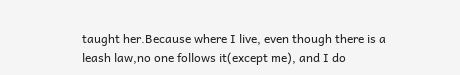taught her.Because where I live, even though there is a leash law,no one follows it(except me), and I do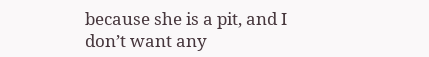because she is a pit, and I don’t want any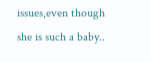issues,even though she is such a baby..